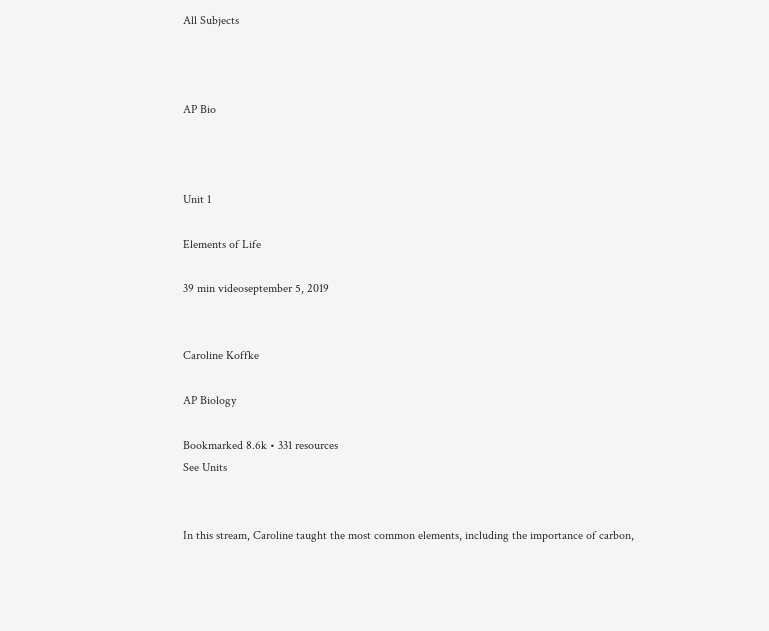All Subjects



AP Bio



Unit 1

Elements of Life

39 min videoseptember 5, 2019


Caroline Koffke

AP Biology

Bookmarked 8.6k • 331 resources
See Units


In this stream, Caroline taught the most common elements, including the importance of carbon,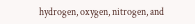hydrogen, oxygen, nitrogen, and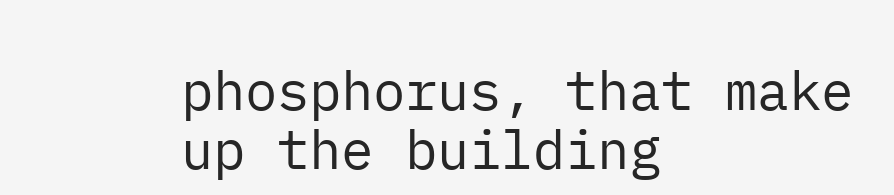phosphorus, that make up the building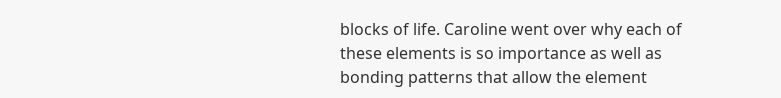blocks of life. Caroline went over why each of these elements is so importance as well as bonding patterns that allow the element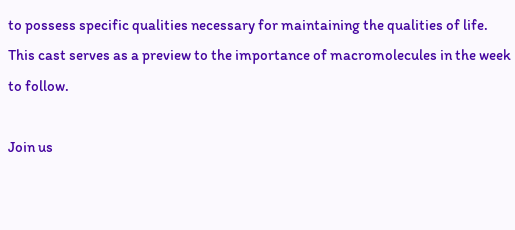to possess specific qualities necessary for maintaining the qualities of life. This cast serves as a preview to the importance of macromolecules in the week to follow.

Join us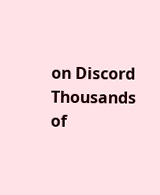on Discord
Thousands of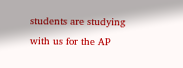students are studying with us for the AP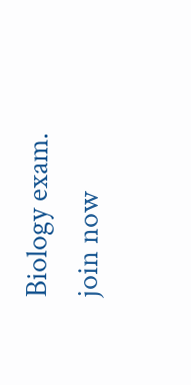Biology exam.
join now